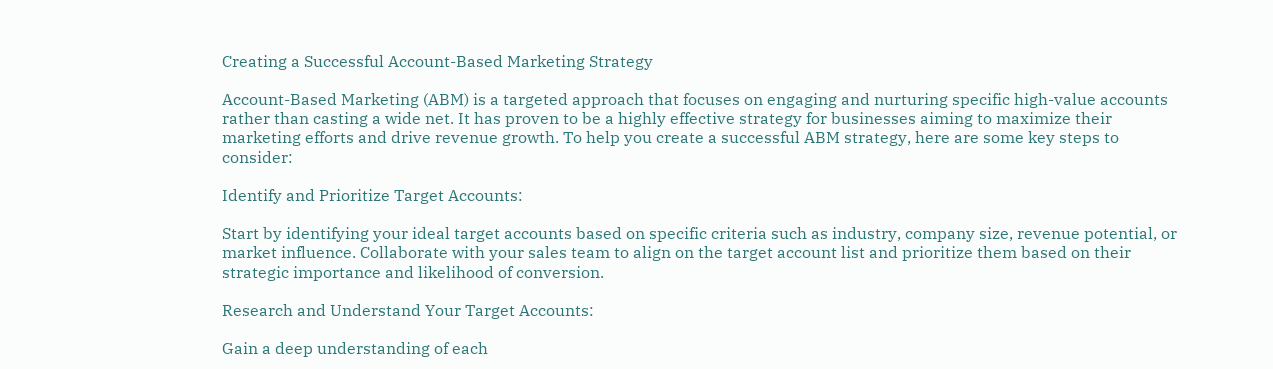Creating a Successful Account-Based Marketing Strategy

Account-Based Marketing (ABM) is a targeted approach that focuses on engaging and nurturing specific high-value accounts rather than casting a wide net. It has proven to be a highly effective strategy for businesses aiming to maximize their marketing efforts and drive revenue growth. To help you create a successful ABM strategy, here are some key steps to consider:

Identify and Prioritize Target Accounts:

Start by identifying your ideal target accounts based on specific criteria such as industry, company size, revenue potential, or market influence. Collaborate with your sales team to align on the target account list and prioritize them based on their strategic importance and likelihood of conversion.

Research and Understand Your Target Accounts:

Gain a deep understanding of each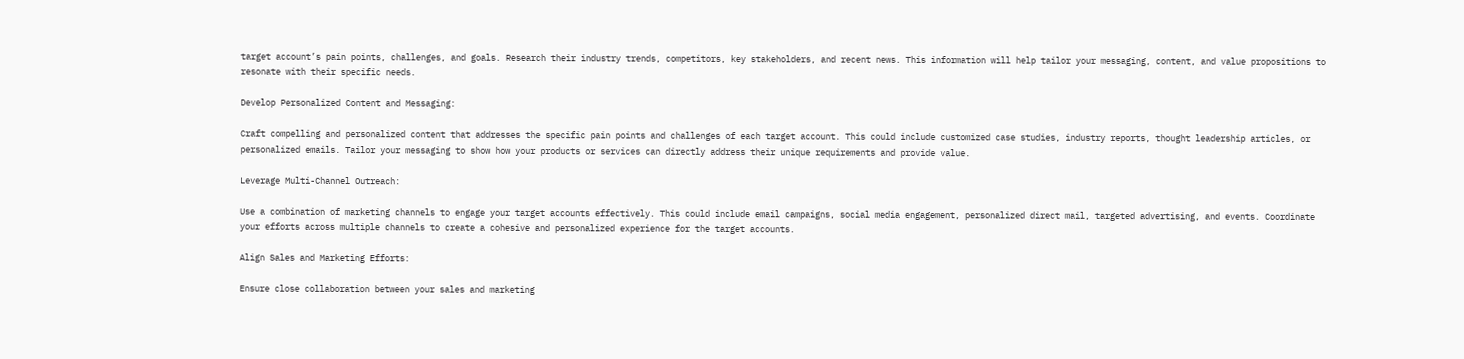target account’s pain points, challenges, and goals. Research their industry trends, competitors, key stakeholders, and recent news. This information will help tailor your messaging, content, and value propositions to resonate with their specific needs.

Develop Personalized Content and Messaging:

Craft compelling and personalized content that addresses the specific pain points and challenges of each target account. This could include customized case studies, industry reports, thought leadership articles, or personalized emails. Tailor your messaging to show how your products or services can directly address their unique requirements and provide value.

Leverage Multi-Channel Outreach:

Use a combination of marketing channels to engage your target accounts effectively. This could include email campaigns, social media engagement, personalized direct mail, targeted advertising, and events. Coordinate your efforts across multiple channels to create a cohesive and personalized experience for the target accounts.

Align Sales and Marketing Efforts:

Ensure close collaboration between your sales and marketing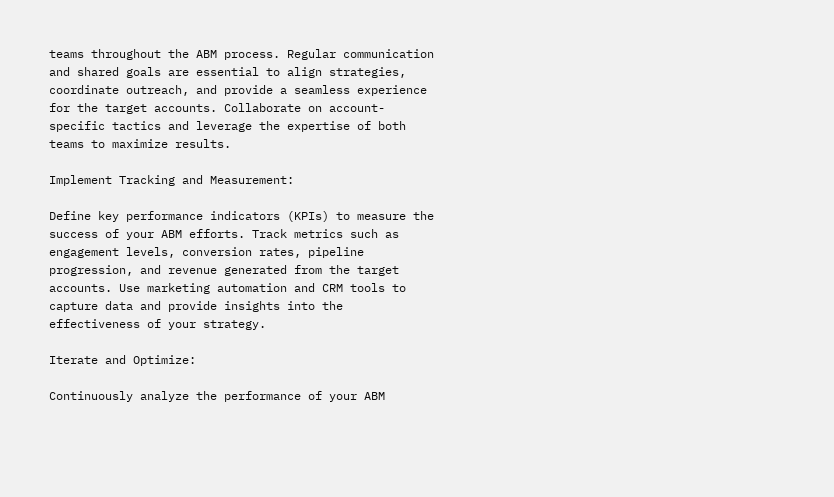teams throughout the ABM process. Regular communication and shared goals are essential to align strategies, coordinate outreach, and provide a seamless experience for the target accounts. Collaborate on account-specific tactics and leverage the expertise of both teams to maximize results.

Implement Tracking and Measurement:

Define key performance indicators (KPIs) to measure the success of your ABM efforts. Track metrics such as engagement levels, conversion rates, pipeline progression, and revenue generated from the target accounts. Use marketing automation and CRM tools to capture data and provide insights into the effectiveness of your strategy.

Iterate and Optimize:

Continuously analyze the performance of your ABM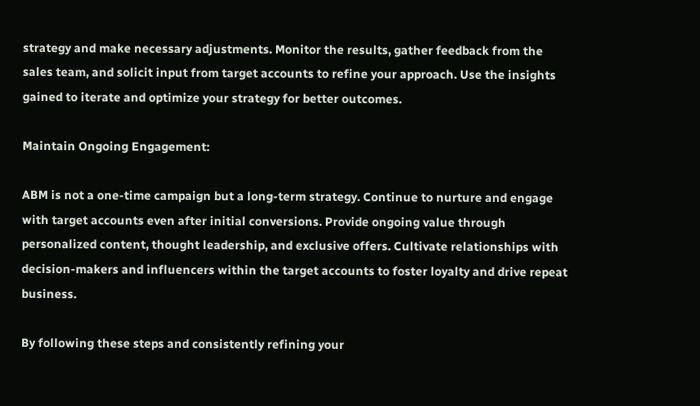strategy and make necessary adjustments. Monitor the results, gather feedback from the sales team, and solicit input from target accounts to refine your approach. Use the insights gained to iterate and optimize your strategy for better outcomes.

Maintain Ongoing Engagement:

ABM is not a one-time campaign but a long-term strategy. Continue to nurture and engage with target accounts even after initial conversions. Provide ongoing value through personalized content, thought leadership, and exclusive offers. Cultivate relationships with decision-makers and influencers within the target accounts to foster loyalty and drive repeat business.

By following these steps and consistently refining your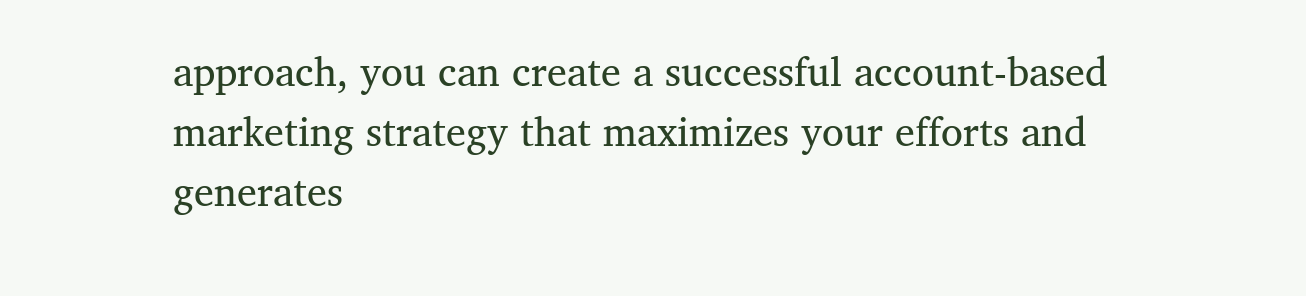approach, you can create a successful account-based marketing strategy that maximizes your efforts and generates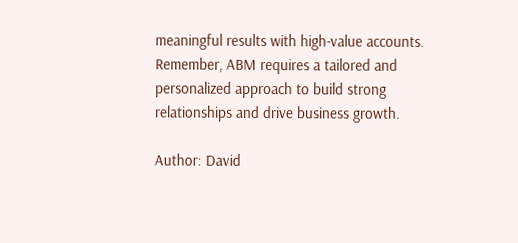meaningful results with high-value accounts. Remember, ABM requires a tailored and personalized approach to build strong relationships and drive business growth.

Author: David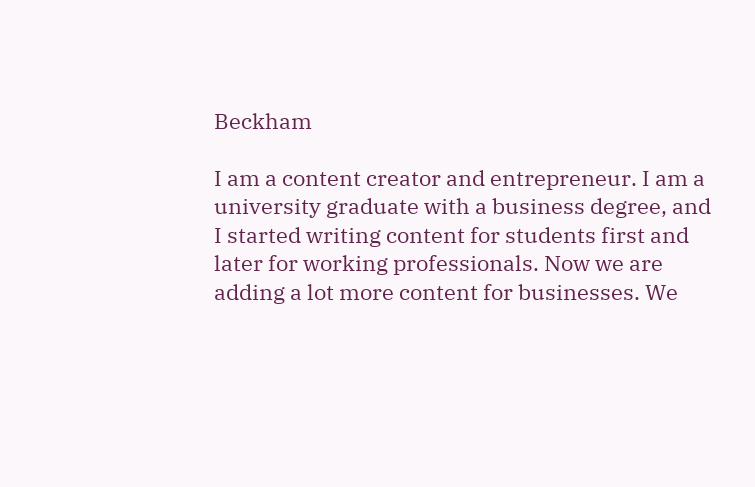Beckham

I am a content creator and entrepreneur. I am a university graduate with a business degree, and I started writing content for students first and later for working professionals. Now we are adding a lot more content for businesses. We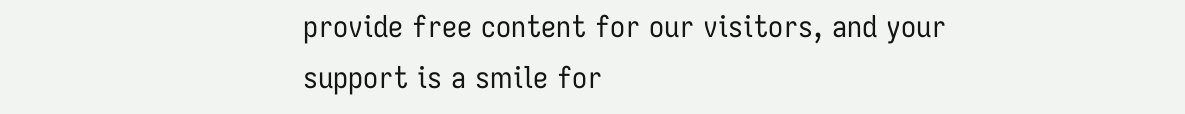provide free content for our visitors, and your support is a smile for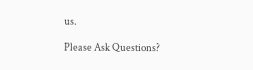us.

Please Ask Questions?